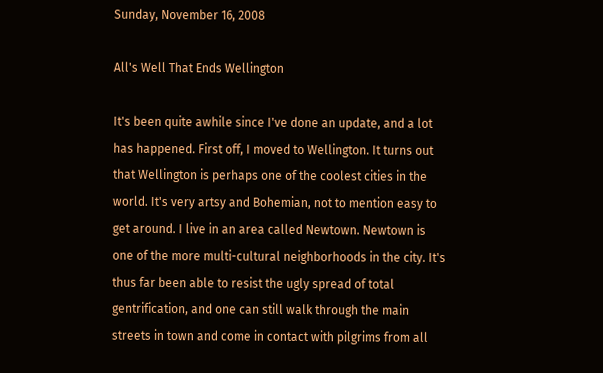Sunday, November 16, 2008

All's Well That Ends Wellington

It's been quite awhile since I've done an update, and a lot has happened. First off, I moved to Wellington. It turns out that Wellington is perhaps one of the coolest cities in the world. It's very artsy and Bohemian, not to mention easy to get around. I live in an area called Newtown. Newtown is one of the more multi-cultural neighborhoods in the city. It's thus far been able to resist the ugly spread of total gentrification, and one can still walk through the main streets in town and come in contact with pilgrims from all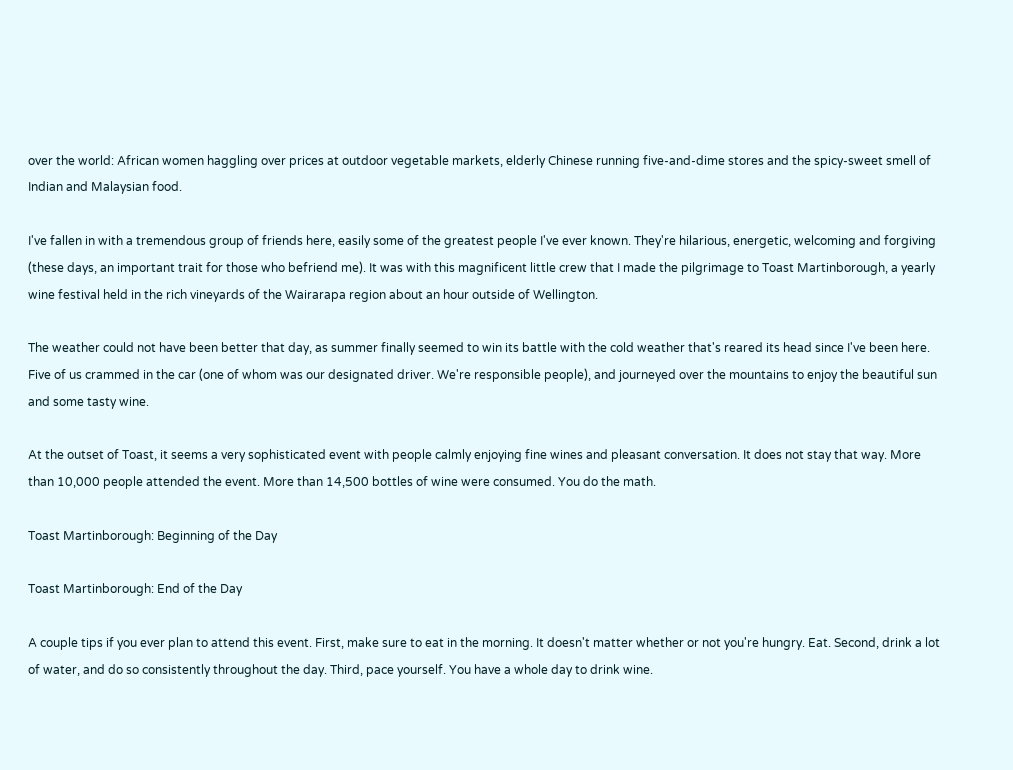over the world: African women haggling over prices at outdoor vegetable markets, elderly Chinese running five-and-dime stores and the spicy-sweet smell of Indian and Malaysian food.

I've fallen in with a tremendous group of friends here, easily some of the greatest people I've ever known. They're hilarious, energetic, welcoming and forgiving (these days, an important trait for those who befriend me). It was with this magnificent little crew that I made the pilgrimage to Toast Martinborough, a yearly wine festival held in the rich vineyards of the Wairarapa region about an hour outside of Wellington.

The weather could not have been better that day, as summer finally seemed to win its battle with the cold weather that's reared its head since I've been here. Five of us crammed in the car (one of whom was our designated driver. We're responsible people), and journeyed over the mountains to enjoy the beautiful sun and some tasty wine.

At the outset of Toast, it seems a very sophisticated event with people calmly enjoying fine wines and pleasant conversation. It does not stay that way. More than 10,000 people attended the event. More than 14,500 bottles of wine were consumed. You do the math.

Toast Martinborough: Beginning of the Day

Toast Martinborough: End of the Day

A couple tips if you ever plan to attend this event. First, make sure to eat in the morning. It doesn't matter whether or not you're hungry. Eat. Second, drink a lot of water, and do so consistently throughout the day. Third, pace yourself. You have a whole day to drink wine.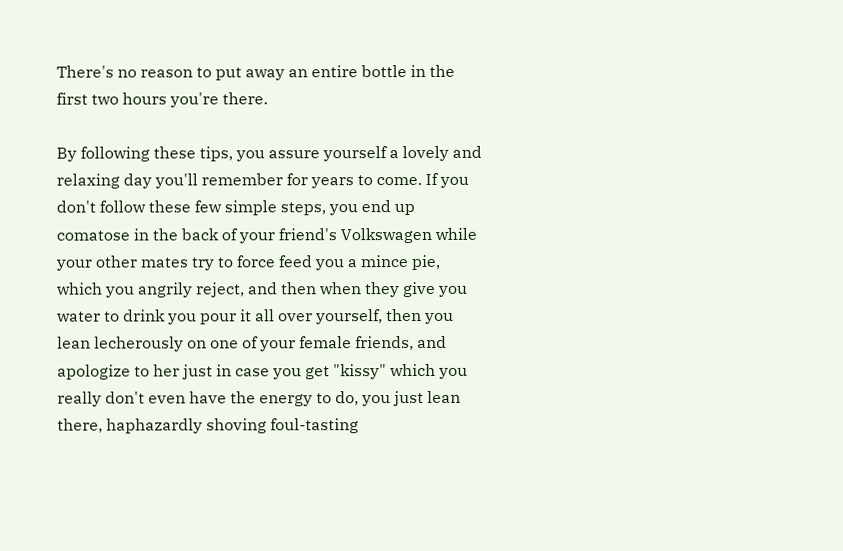There's no reason to put away an entire bottle in the first two hours you're there.

By following these tips, you assure yourself a lovely and relaxing day you'll remember for years to come. If you don't follow these few simple steps, you end up comatose in the back of your friend's Volkswagen while your other mates try to force feed you a mince pie, which you angrily reject, and then when they give you water to drink you pour it all over yourself, then you lean lecherously on one of your female friends, and apologize to her just in case you get "kissy" which you really don't even have the energy to do, you just lean there, haphazardly shoving foul-tasting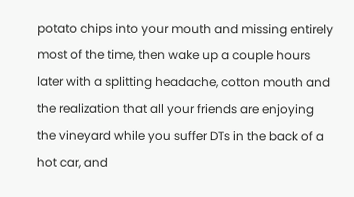potato chips into your mouth and missing entirely most of the time, then wake up a couple hours later with a splitting headache, cotton mouth and the realization that all your friends are enjoying the vineyard while you suffer DTs in the back of a hot car, and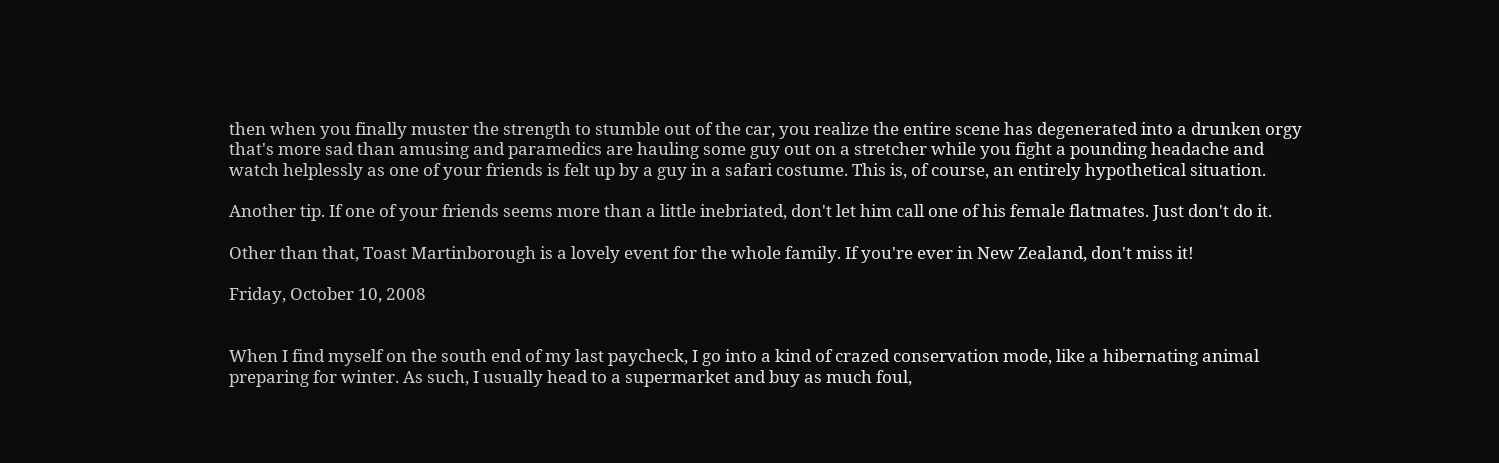then when you finally muster the strength to stumble out of the car, you realize the entire scene has degenerated into a drunken orgy that's more sad than amusing and paramedics are hauling some guy out on a stretcher while you fight a pounding headache and watch helplessly as one of your friends is felt up by a guy in a safari costume. This is, of course, an entirely hypothetical situation.

Another tip. If one of your friends seems more than a little inebriated, don't let him call one of his female flatmates. Just don't do it.

Other than that, Toast Martinborough is a lovely event for the whole family. If you're ever in New Zealand, don't miss it!

Friday, October 10, 2008


When I find myself on the south end of my last paycheck, I go into a kind of crazed conservation mode, like a hibernating animal preparing for winter. As such, I usually head to a supermarket and buy as much foul,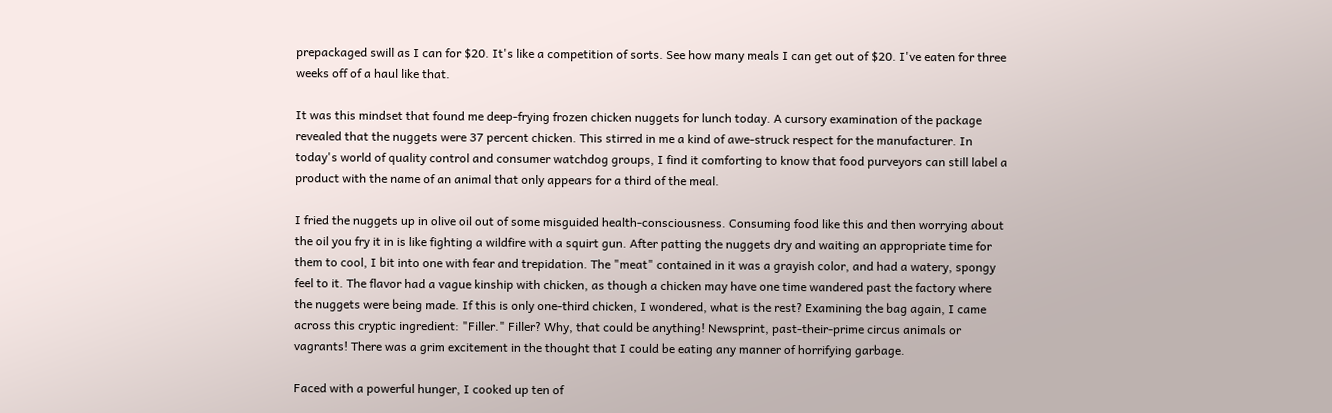prepackaged swill as I can for $20. It's like a competition of sorts. See how many meals I can get out of $20. I've eaten for three weeks off of a haul like that.

It was this mindset that found me deep-frying frozen chicken nuggets for lunch today. A cursory examination of the package revealed that the nuggets were 37 percent chicken. This stirred in me a kind of awe-struck respect for the manufacturer. In today's world of quality control and consumer watchdog groups, I find it comforting to know that food purveyors can still label a product with the name of an animal that only appears for a third of the meal.

I fried the nuggets up in olive oil out of some misguided health-consciousness. Consuming food like this and then worrying about the oil you fry it in is like fighting a wildfire with a squirt gun. After patting the nuggets dry and waiting an appropriate time for them to cool, I bit into one with fear and trepidation. The "meat" contained in it was a grayish color, and had a watery, spongy feel to it. The flavor had a vague kinship with chicken, as though a chicken may have one time wandered past the factory where the nuggets were being made. If this is only one-third chicken, I wondered, what is the rest? Examining the bag again, I came across this cryptic ingredient: "Filler." Filler? Why, that could be anything! Newsprint, past-their-prime circus animals or vagrants! There was a grim excitement in the thought that I could be eating any manner of horrifying garbage.

Faced with a powerful hunger, I cooked up ten of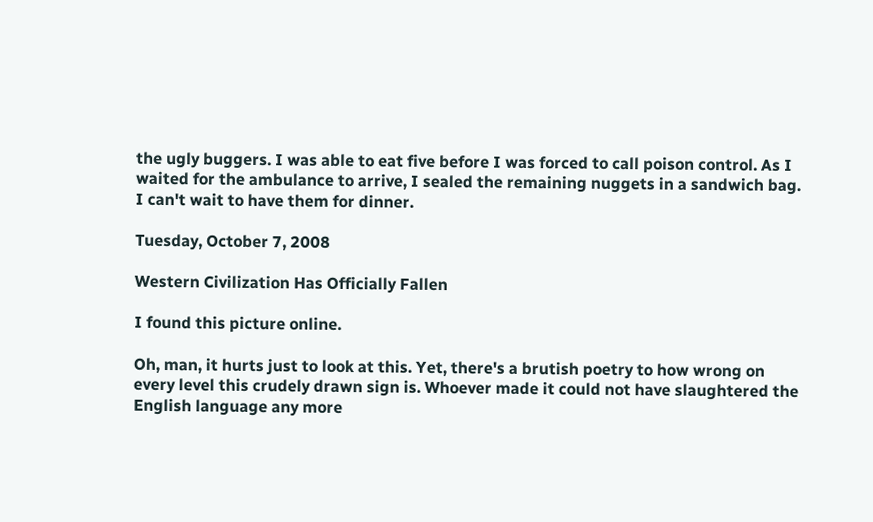the ugly buggers. I was able to eat five before I was forced to call poison control. As I waited for the ambulance to arrive, I sealed the remaining nuggets in a sandwich bag. I can't wait to have them for dinner.

Tuesday, October 7, 2008

Western Civilization Has Officially Fallen

I found this picture online.

Oh, man, it hurts just to look at this. Yet, there's a brutish poetry to how wrong on every level this crudely drawn sign is. Whoever made it could not have slaughtered the English language any more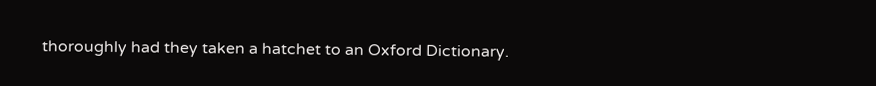thoroughly had they taken a hatchet to an Oxford Dictionary.